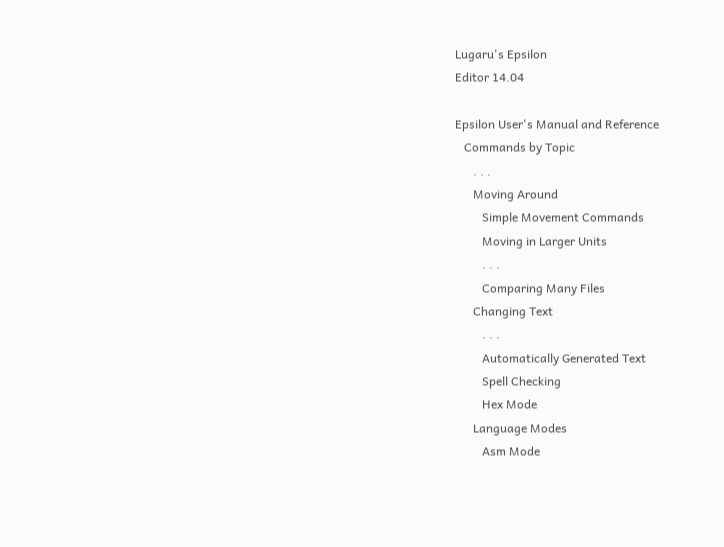Lugaru's Epsilon
Editor 14.04

Epsilon User's Manual and Reference
   Commands by Topic
      . . .
      Moving Around
         Simple Movement Commands
         Moving in Larger Units
         . . .
         Comparing Many Files
      Changing Text
         . . .
         Automatically Generated Text
         Spell Checking
         Hex Mode
      Language Modes
         Asm Mode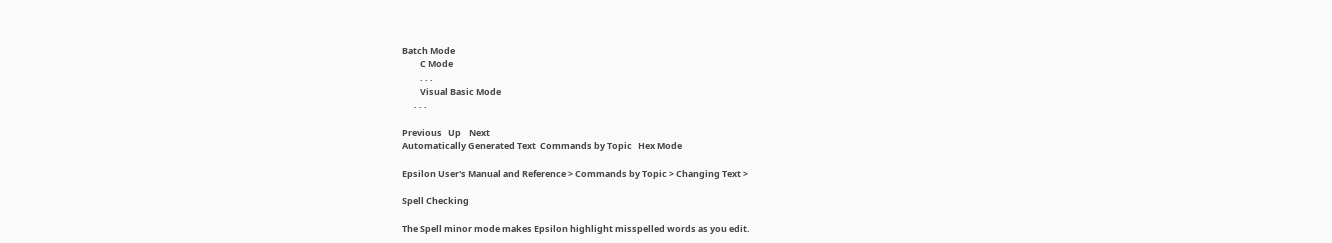Batch Mode
         C Mode
         . . .
         Visual Basic Mode
      . . .

Previous   Up    Next
Automatically Generated Text  Commands by Topic   Hex Mode

Epsilon User's Manual and Reference > Commands by Topic > Changing Text >

Spell Checking

The Spell minor mode makes Epsilon highlight misspelled words as you edit.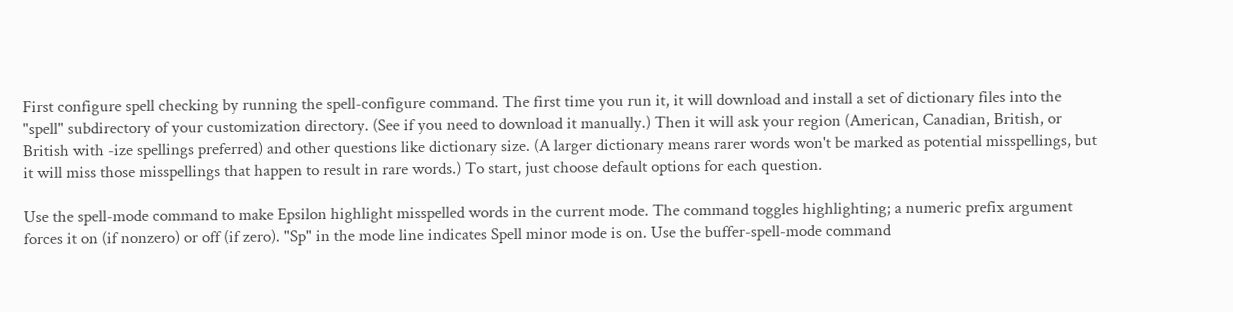First configure spell checking by running the spell-configure command. The first time you run it, it will download and install a set of dictionary files into the "spell" subdirectory of your customization directory. (See if you need to download it manually.) Then it will ask your region (American, Canadian, British, or British with -ize spellings preferred) and other questions like dictionary size. (A larger dictionary means rarer words won't be marked as potential misspellings, but it will miss those misspellings that happen to result in rare words.) To start, just choose default options for each question.

Use the spell-mode command to make Epsilon highlight misspelled words in the current mode. The command toggles highlighting; a numeric prefix argument forces it on (if nonzero) or off (if zero). "Sp" in the mode line indicates Spell minor mode is on. Use the buffer-spell-mode command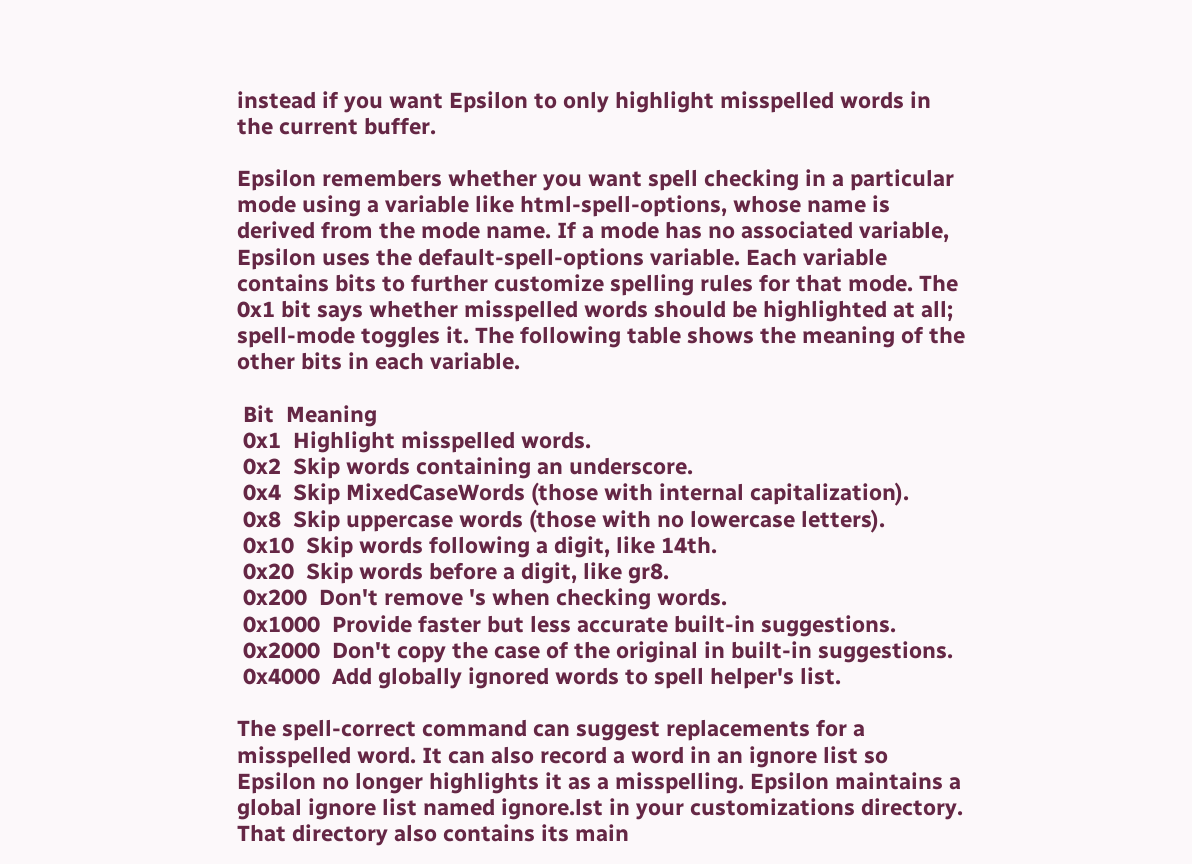instead if you want Epsilon to only highlight misspelled words in the current buffer.

Epsilon remembers whether you want spell checking in a particular mode using a variable like html-spell-options, whose name is derived from the mode name. If a mode has no associated variable, Epsilon uses the default-spell-options variable. Each variable contains bits to further customize spelling rules for that mode. The 0x1 bit says whether misspelled words should be highlighted at all; spell-mode toggles it. The following table shows the meaning of the other bits in each variable.

 Bit  Meaning
 0x1  Highlight misspelled words.
 0x2  Skip words containing an underscore.
 0x4  Skip MixedCaseWords (those with internal capitalization).
 0x8  Skip uppercase words (those with no lowercase letters).
 0x10  Skip words following a digit, like 14th.
 0x20  Skip words before a digit, like gr8.
 0x200  Don't remove 's when checking words.
 0x1000  Provide faster but less accurate built-in suggestions.
 0x2000  Don't copy the case of the original in built-in suggestions.
 0x4000  Add globally ignored words to spell helper's list.

The spell-correct command can suggest replacements for a misspelled word. It can also record a word in an ignore list so Epsilon no longer highlights it as a misspelling. Epsilon maintains a global ignore list named ignore.lst in your customizations directory. That directory also contains its main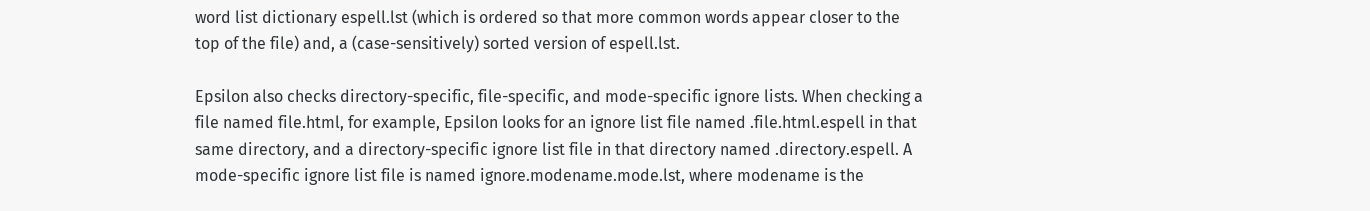word list dictionary espell.lst (which is ordered so that more common words appear closer to the top of the file) and, a (case-sensitively) sorted version of espell.lst.

Epsilon also checks directory-specific, file-specific, and mode-specific ignore lists. When checking a file named file.html, for example, Epsilon looks for an ignore list file named .file.html.espell in that same directory, and a directory-specific ignore list file in that directory named .directory.espell. A mode-specific ignore list file is named ignore.modename.mode.lst, where modename is the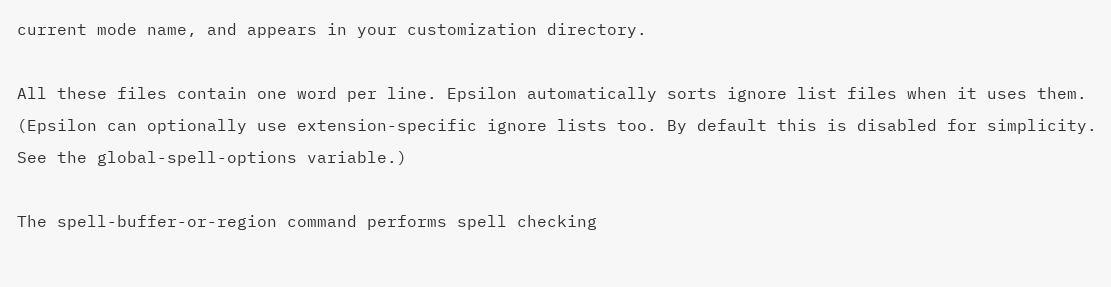current mode name, and appears in your customization directory.

All these files contain one word per line. Epsilon automatically sorts ignore list files when it uses them. (Epsilon can optionally use extension-specific ignore lists too. By default this is disabled for simplicity. See the global-spell-options variable.)

The spell-buffer-or-region command performs spell checking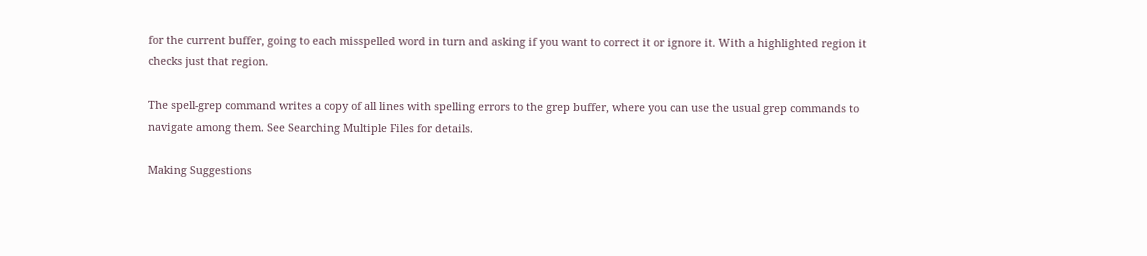for the current buffer, going to each misspelled word in turn and asking if you want to correct it or ignore it. With a highlighted region it checks just that region.

The spell-grep command writes a copy of all lines with spelling errors to the grep buffer, where you can use the usual grep commands to navigate among them. See Searching Multiple Files for details.

Making Suggestions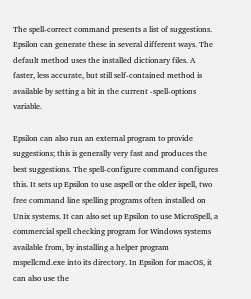The spell-correct command presents a list of suggestions. Epsilon can generate these in several different ways. The default method uses the installed dictionary files. A faster, less accurate, but still self-contained method is available by setting a bit in the current -spell-options variable.

Epsilon can also run an external program to provide suggestions; this is generally very fast and produces the best suggestions. The spell-configure command configures this. It sets up Epsilon to use aspell or the older ispell, two free command line spelling programs often installed on Unix systems. It can also set up Epsilon to use MicroSpell, a commercial spell checking program for Windows systems available from, by installing a helper program mspellcmd.exe into its directory. In Epsilon for macOS, it can also use the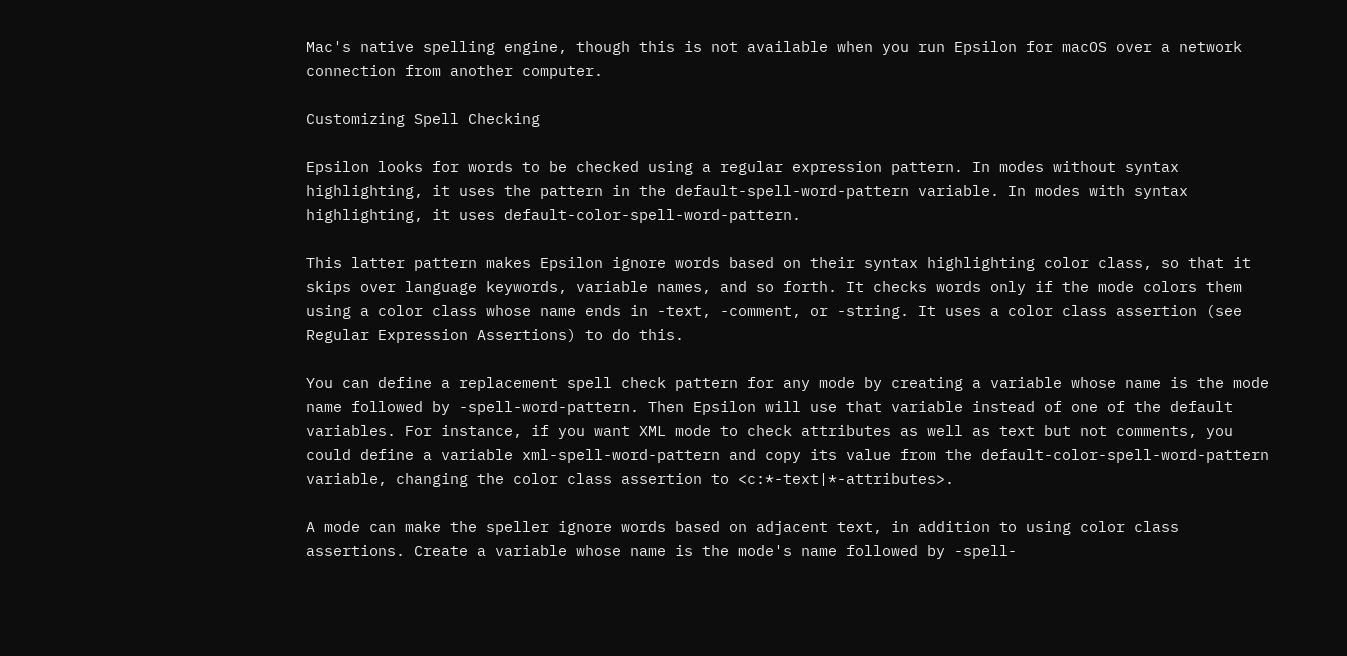Mac's native spelling engine, though this is not available when you run Epsilon for macOS over a network connection from another computer.

Customizing Spell Checking

Epsilon looks for words to be checked using a regular expression pattern. In modes without syntax highlighting, it uses the pattern in the default-spell-word-pattern variable. In modes with syntax highlighting, it uses default-color-spell-word-pattern.

This latter pattern makes Epsilon ignore words based on their syntax highlighting color class, so that it skips over language keywords, variable names, and so forth. It checks words only if the mode colors them using a color class whose name ends in -text, -comment, or -string. It uses a color class assertion (see Regular Expression Assertions) to do this.

You can define a replacement spell check pattern for any mode by creating a variable whose name is the mode name followed by -spell-word-pattern. Then Epsilon will use that variable instead of one of the default variables. For instance, if you want XML mode to check attributes as well as text but not comments, you could define a variable xml-spell-word-pattern and copy its value from the default-color-spell-word-pattern variable, changing the color class assertion to <c:*-text|*-attributes>.

A mode can make the speller ignore words based on adjacent text, in addition to using color class assertions. Create a variable whose name is the mode's name followed by -spell-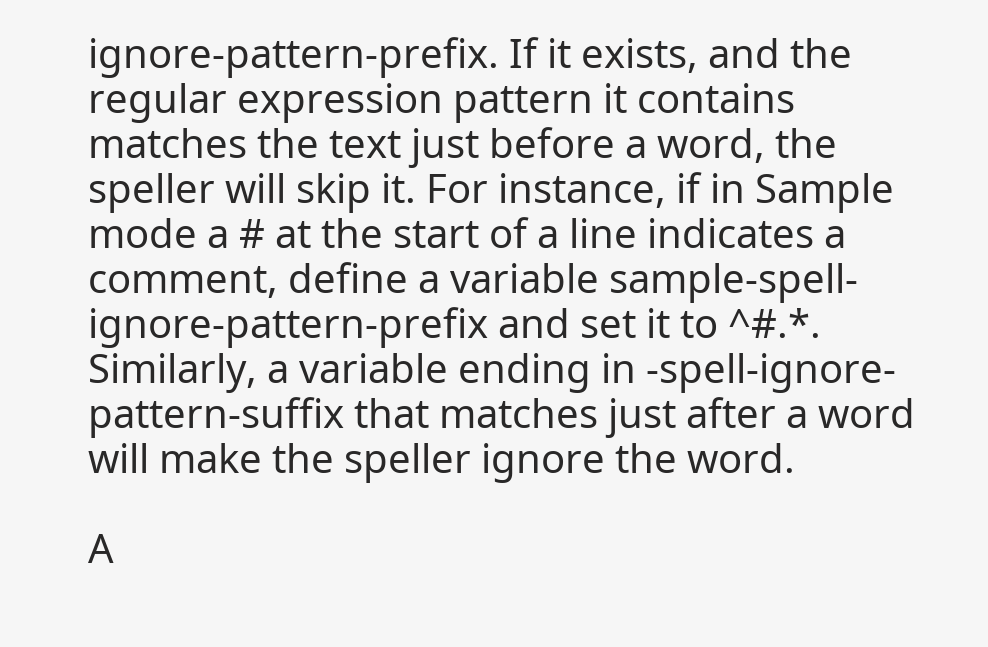ignore-pattern-prefix. If it exists, and the regular expression pattern it contains matches the text just before a word, the speller will skip it. For instance, if in Sample mode a # at the start of a line indicates a comment, define a variable sample-spell-ignore-pattern-prefix and set it to ^#.*. Similarly, a variable ending in -spell-ignore-pattern-suffix that matches just after a word will make the speller ignore the word.

A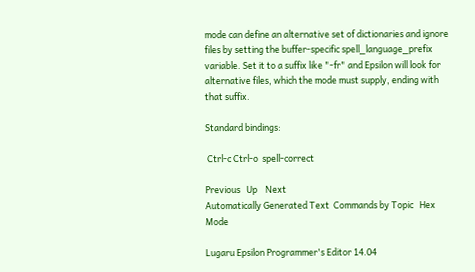mode can define an alternative set of dictionaries and ignore files by setting the buffer-specific spell_language_prefix variable. Set it to a suffix like "-fr" and Epsilon will look for alternative files, which the mode must supply, ending with that suffix.

Standard bindings:

 Ctrl-c Ctrl-o  spell-correct

Previous   Up    Next
Automatically Generated Text  Commands by Topic   Hex Mode

Lugaru Epsilon Programmer's Editor 14.04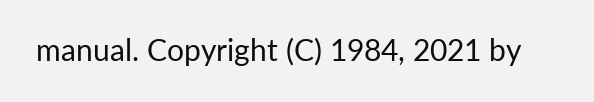manual. Copyright (C) 1984, 2021 by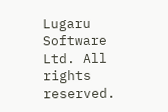Lugaru Software Ltd. All rights reserved.